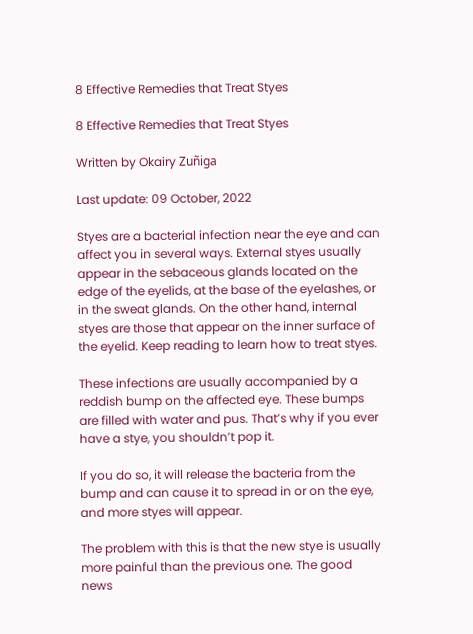8 Effective Remedies that Treat Styes

8 Effective Remedies that Treat Styes

Written by Okairy Zuñiga

Last update: 09 October, 2022

Styes are a bacterial infection near the eye and can affect you in several ways. External styes usually appear in the sebaceous glands located on the edge of the eyelids, at the base of the eyelashes, or in the sweat glands. On the other hand, internal styes are those that appear on the inner surface of the eyelid. Keep reading to learn how to treat styes.

These infections are usually accompanied by a reddish bump on the affected eye. These bumps are filled with water and pus. That’s why if you ever have a stye, you shouldn’t pop it.

If you do so, it will release the bacteria from the bump and can cause it to spread in or on the eye, and more styes will appear.

The problem with this is that the new stye is usually more painful than the previous one. The good news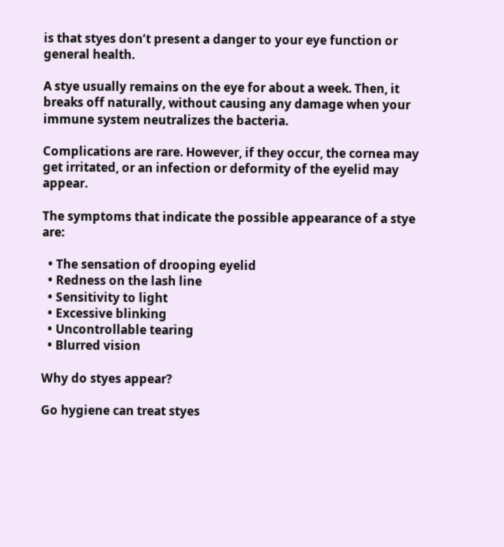is that styes don’t present a danger to your eye function or general health.

A stye usually remains on the eye for about a week. Then, it breaks off naturally, without causing any damage when your immune system neutralizes the bacteria.

Complications are rare. However, if they occur, the cornea may get irritated, or an infection or deformity of the eyelid may appear.

The symptoms that indicate the possible appearance of a stye are:

  • The sensation of drooping eyelid
  • Redness on the lash line
  • Sensitivity to light
  • Excessive blinking
  • Uncontrollable tearing
  • Blurred vision

Why do styes appear?

Go hygiene can treat styes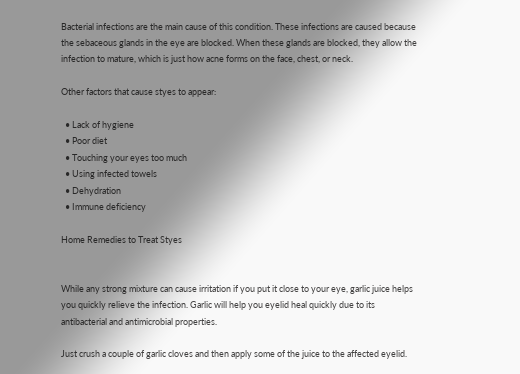Bacterial infections are the main cause of this condition. These infections are caused because the sebaceous glands in the eye are blocked. When these glands are blocked, they allow the infection to mature, which is just how acne forms on the face, chest, or neck.

Other factors that cause styes to appear:

  • Lack of hygiene
  • Poor diet
  • Touching your eyes too much
  • Using infected towels
  • Dehydration
  • Immune deficiency

Home Remedies to Treat Styes


While any strong mixture can cause irritation if you put it close to your eye, garlic juice helps you quickly relieve the infection. Garlic will help you eyelid heal quickly due to its antibacterial and antimicrobial properties.

Just crush a couple of garlic cloves and then apply some of the juice to the affected eyelid.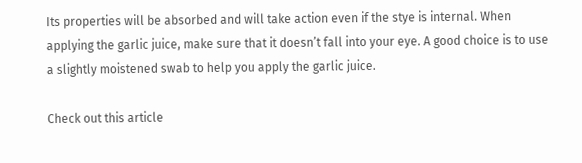Its properties will be absorbed and will take action even if the stye is internal. When applying the garlic juice, make sure that it doesn’t fall into your eye. A good choice is to use a slightly moistened swab to help you apply the garlic juice.

Check out this article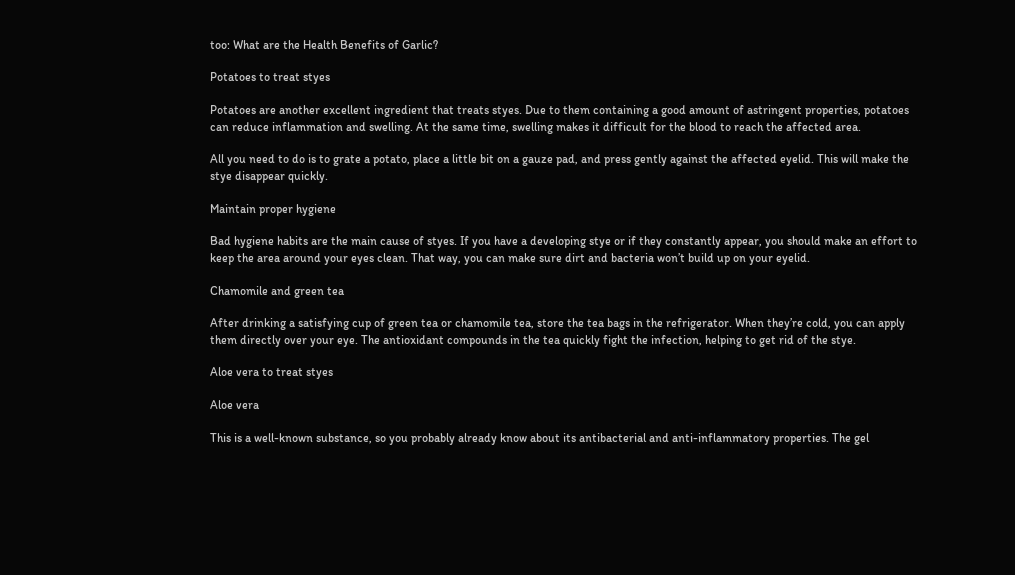too: What are the Health Benefits of Garlic?

Potatoes to treat styes

Potatoes are another excellent ingredient that treats styes. Due to them containing a good amount of astringent properties, potatoes can reduce inflammation and swelling. At the same time, swelling makes it difficult for the blood to reach the affected area.

All you need to do is to grate a potato, place a little bit on a gauze pad, and press gently against the affected eyelid. This will make the stye disappear quickly.

Maintain proper hygiene

Bad hygiene habits are the main cause of styes. If you have a developing stye or if they constantly appear, you should make an effort to keep the area around your eyes clean. That way, you can make sure dirt and bacteria won’t build up on your eyelid.

Chamomile and green tea

After drinking a satisfying cup of green tea or chamomile tea, store the tea bags in the refrigerator. When they’re cold, you can apply them directly over your eye. The antioxidant compounds in the tea quickly fight the infection, helping to get rid of the stye.

Aloe vera to treat styes

Aloe vera

This is a well-known substance, so you probably already know about its antibacterial and anti-inflammatory properties. The gel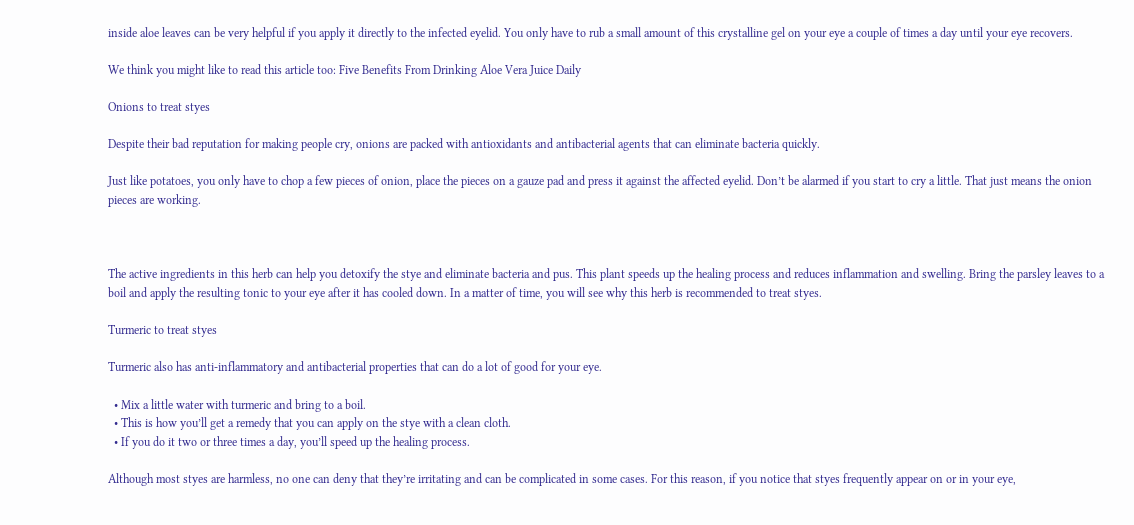inside aloe leaves can be very helpful if you apply it directly to the infected eyelid. You only have to rub a small amount of this crystalline gel on your eye a couple of times a day until your eye recovers.

We think you might like to read this article too: Five Benefits From Drinking Aloe Vera Juice Daily

Onions to treat styes

Despite their bad reputation for making people cry, onions are packed with antioxidants and antibacterial agents that can eliminate bacteria quickly.

Just like potatoes, you only have to chop a few pieces of onion, place the pieces on a gauze pad and press it against the affected eyelid. Don’t be alarmed if you start to cry a little. That just means the onion pieces are working.



The active ingredients in this herb can help you detoxify the stye and eliminate bacteria and pus. This plant speeds up the healing process and reduces inflammation and swelling. Bring the parsley leaves to a boil and apply the resulting tonic to your eye after it has cooled down. In a matter of time, you will see why this herb is recommended to treat styes.

Turmeric to treat styes

Turmeric also has anti-inflammatory and antibacterial properties that can do a lot of good for your eye.

  • Mix a little water with turmeric and bring to a boil.
  • This is how you’ll get a remedy that you can apply on the stye with a clean cloth.
  • If you do it two or three times a day, you’ll speed up the healing process.

Although most styes are harmless, no one can deny that they’re irritating and can be complicated in some cases. For this reason, if you notice that styes frequently appear on or in your eye,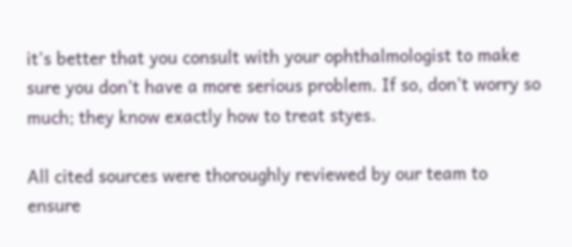it’s better that you consult with your ophthalmologist to make sure you don’t have a more serious problem. If so, don’t worry so much; they know exactly how to treat styes.

All cited sources were thoroughly reviewed by our team to ensure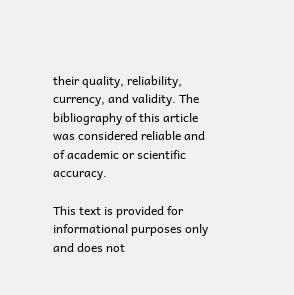their quality, reliability, currency, and validity. The bibliography of this article was considered reliable and of academic or scientific accuracy.

This text is provided for informational purposes only and does not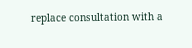replace consultation with a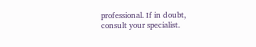professional. If in doubt, consult your specialist.